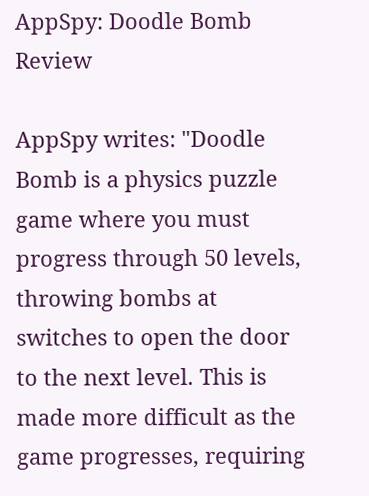AppSpy: Doodle Bomb Review

AppSpy writes: "Doodle Bomb is a physics puzzle game where you must progress through 50 levels, throwing bombs at switches to open the door to the next level. This is made more difficult as the game progresses, requiring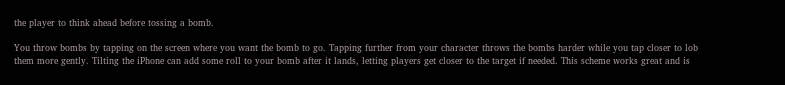the player to think ahead before tossing a bomb.

You throw bombs by tapping on the screen where you want the bomb to go. Tapping further from your character throws the bombs harder while you tap closer to lob them more gently. Tilting the iPhone can add some roll to your bomb after it lands, letting players get closer to the target if needed. This scheme works great and is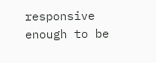responsive enough to be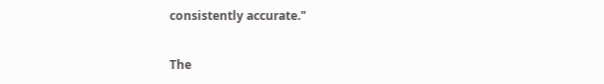consistently accurate."

The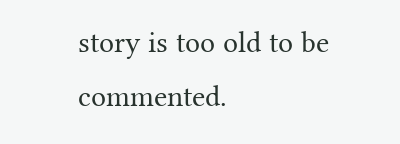story is too old to be commented.